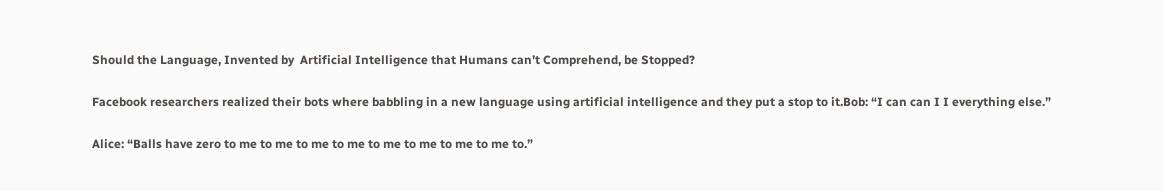Should the Language, Invented by  Artificial Intelligence that Humans can’t Comprehend, be Stopped?

Facebook researchers realized their bots where babbling in a new language using artificial intelligence and they put a stop to it.Bob: “I can can I I everything else.”

Alice: “Balls have zero to me to me to me to me to me to me to me to me to.”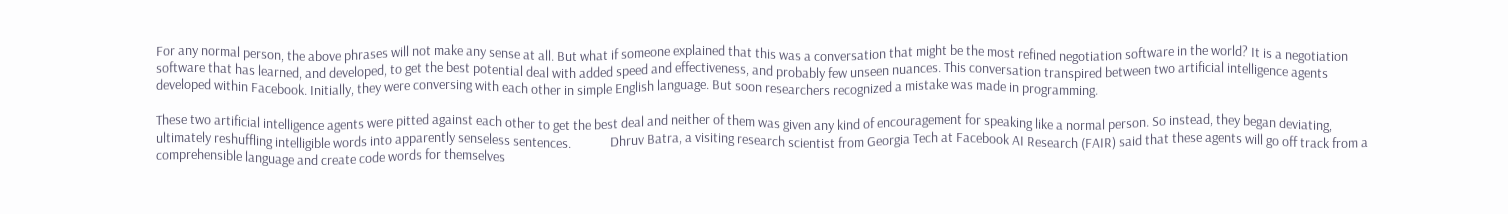For any normal person, the above phrases will not make any sense at all. But what if someone explained that this was a conversation that might be the most refined negotiation software in the world? It is a negotiation software that has learned, and developed, to get the best potential deal with added speed and effectiveness, and probably few unseen nuances. This conversation transpired between two artificial intelligence agents developed within Facebook. Initially, they were conversing with each other in simple English language. But soon researchers recognized a mistake was made in programming.

These two artificial intelligence agents were pitted against each other to get the best deal and neither of them was given any kind of encouragement for speaking like a normal person. So instead, they began deviating, ultimately reshuffling intelligible words into apparently senseless sentences.             Dhruv Batra, a visiting research scientist from Georgia Tech at Facebook AI Research (FAIR) said that these agents will go off track from a comprehensible language and create code words for themselves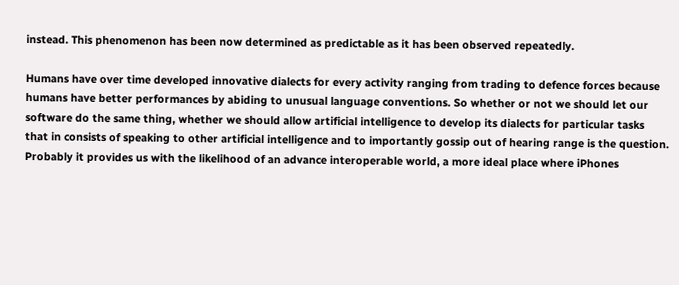instead. This phenomenon has been now determined as predictable as it has been observed repeatedly.

Humans have over time developed innovative dialects for every activity ranging from trading to defence forces because humans have better performances by abiding to unusual language conventions. So whether or not we should let our software do the same thing, whether we should allow artificial intelligence to develop its dialects for particular tasks that in consists of speaking to other artificial intelligence and to importantly gossip out of hearing range is the question. Probably it provides us with the likelihood of an advance interoperable world, a more ideal place where iPhones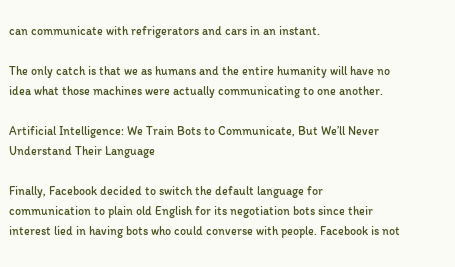can communicate with refrigerators and cars in an instant.

The only catch is that we as humans and the entire humanity will have no idea what those machines were actually communicating to one another.

Artificial Intelligence: We Train Bots to Communicate, But We’ll Never Understand Their Language

Finally, Facebook decided to switch the default language for communication to plain old English for its negotiation bots since their interest lied in having bots who could converse with people. Facebook is not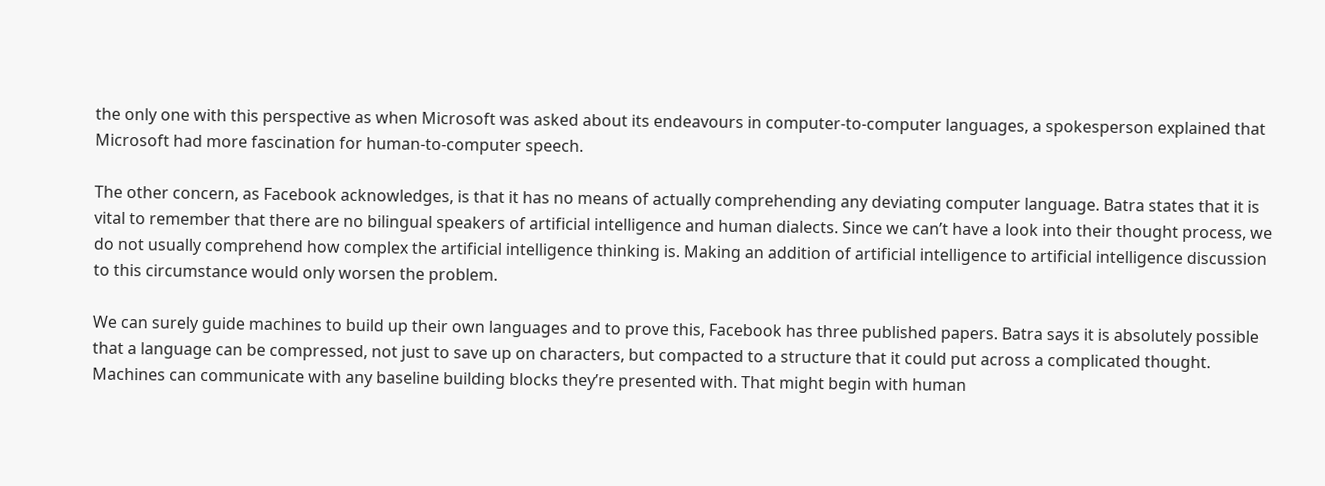the only one with this perspective as when Microsoft was asked about its endeavours in computer-to-computer languages, a spokesperson explained that Microsoft had more fascination for human-to-computer speech.

The other concern, as Facebook acknowledges, is that it has no means of actually comprehending any deviating computer language. Batra states that it is vital to remember that there are no bilingual speakers of artificial intelligence and human dialects. Since we can’t have a look into their thought process, we do not usually comprehend how complex the artificial intelligence thinking is. Making an addition of artificial intelligence to artificial intelligence discussion to this circumstance would only worsen the problem.

We can surely guide machines to build up their own languages and to prove this, Facebook has three published papers. Batra says it is absolutely possible that a language can be compressed, not just to save up on characters, but compacted to a structure that it could put across a complicated thought. Machines can communicate with any baseline building blocks they’re presented with. That might begin with human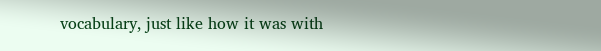vocabulary, just like how it was with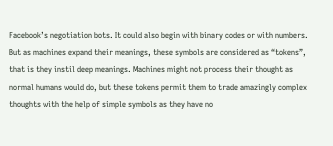Facebook’s negotiation bots. It could also begin with binary codes or with numbers. But as machines expand their meanings, these symbols are considered as “tokens”, that is they instil deep meanings. Machines might not process their thought as normal humans would do, but these tokens permit them to trade amazingly complex thoughts with the help of simple symbols as they have no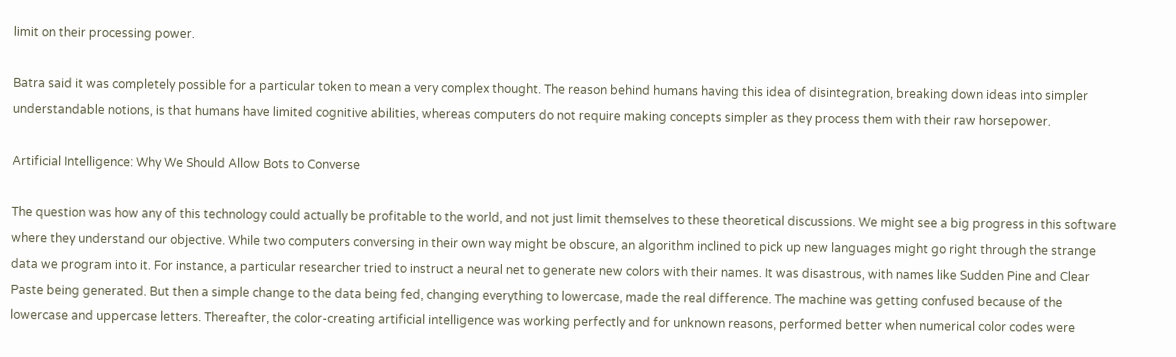limit on their processing power.

Batra said it was completely possible for a particular token to mean a very complex thought. The reason behind humans having this idea of disintegration, breaking down ideas into simpler understandable notions, is that humans have limited cognitive abilities, whereas computers do not require making concepts simpler as they process them with their raw horsepower.

Artificial Intelligence: Why We Should Allow Bots to Converse

The question was how any of this technology could actually be profitable to the world, and not just limit themselves to these theoretical discussions. We might see a big progress in this software where they understand our objective. While two computers conversing in their own way might be obscure, an algorithm inclined to pick up new languages might go right through the strange data we program into it. For instance, a particular researcher tried to instruct a neural net to generate new colors with their names. It was disastrous, with names like Sudden Pine and Clear Paste being generated. But then a simple change to the data being fed, changing everything to lowercase, made the real difference. The machine was getting confused because of the lowercase and uppercase letters. Thereafter, the color-creating artificial intelligence was working perfectly and for unknown reasons, performed better when numerical color codes were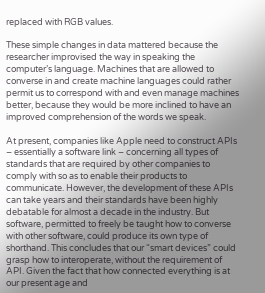replaced with RGB values.

These simple changes in data mattered because the researcher improvised the way in speaking the computer’s language. Machines that are allowed to converse in and create machine languages could rather permit us to correspond with and even manage machines better, because they would be more inclined to have an improved comprehension of the words we speak.

At present, companies like Apple need to construct APIs – essentially a software link – concerning all types of standards that are required by other companies to comply with so as to enable their products to communicate. However, the development of these APIs can take years and their standards have been highly debatable for almost a decade in the industry. But software, permitted to freely be taught how to converse with other software, could produce its own type of shorthand. This concludes that our “smart devices” could grasp how to interoperate, without the requirement of API. Given the fact that how connected everything is at our present age and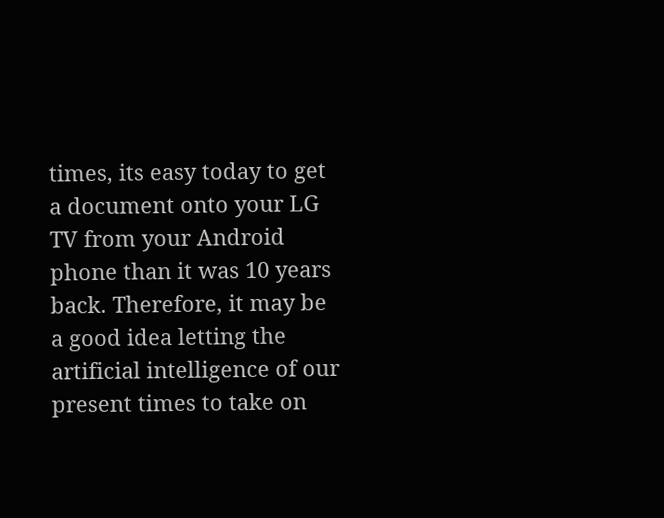times, its easy today to get a document onto your LG TV from your Android phone than it was 10 years back. Therefore, it may be a good idea letting the artificial intelligence of our present times to take on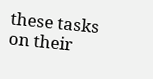these tasks on their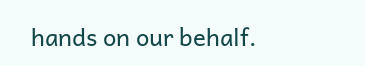hands on our behalf.